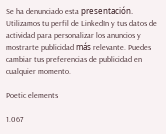Se ha denunciado esta presentación.
Utilizamos tu perfil de LinkedIn y tus datos de actividad para personalizar los anuncios y mostrarte publicidad más relevante. Puedes cambiar tus preferencias de publicidad en cualquier momento.

Poetic elements

1.067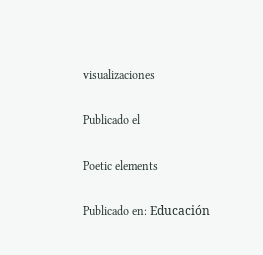visualizaciones

Publicado el

Poetic elements

Publicado en: Educación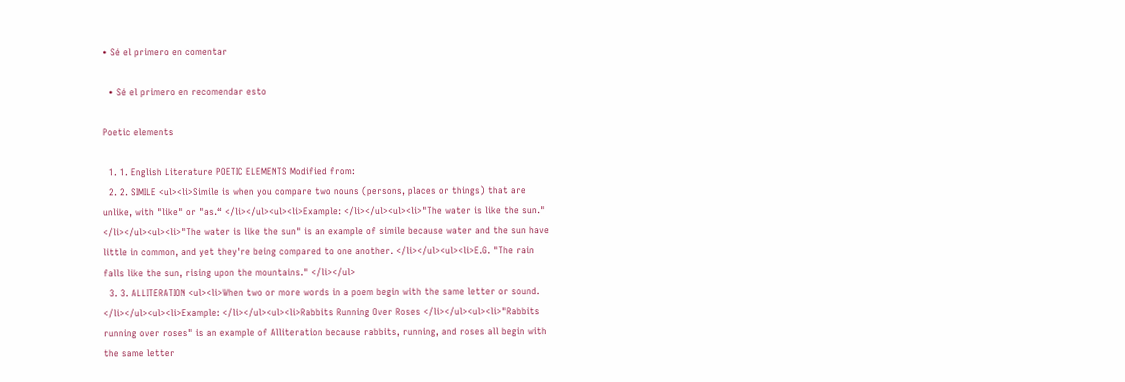• Sé el primero en comentar

  • Sé el primero en recomendar esto

Poetic elements

  1. 1. English Literature POETIC ELEMENTS Modified from:
  2. 2. SIMILE <ul><li>Simile is when you compare two nouns (persons, places or things) that are unlike, with "like" or "as.“ </li></ul><ul><li>Example: </li></ul><ul><li>"The water is like the sun." </li></ul><ul><li>"The water is like the sun" is an example of simile because water and the sun have little in common, and yet they're being compared to one another. </li></ul><ul><li>E.G. "The rain falls like the sun, rising upon the mountains." </li></ul>
  3. 3. ALLITERATION <ul><li>When two or more words in a poem begin with the same letter or sound. </li></ul><ul><li>Example: </li></ul><ul><li>Rabbits Running Over Roses </li></ul><ul><li>"Rabbits running over roses" is an example of Alliteration because rabbits, running, and roses all begin with the same letter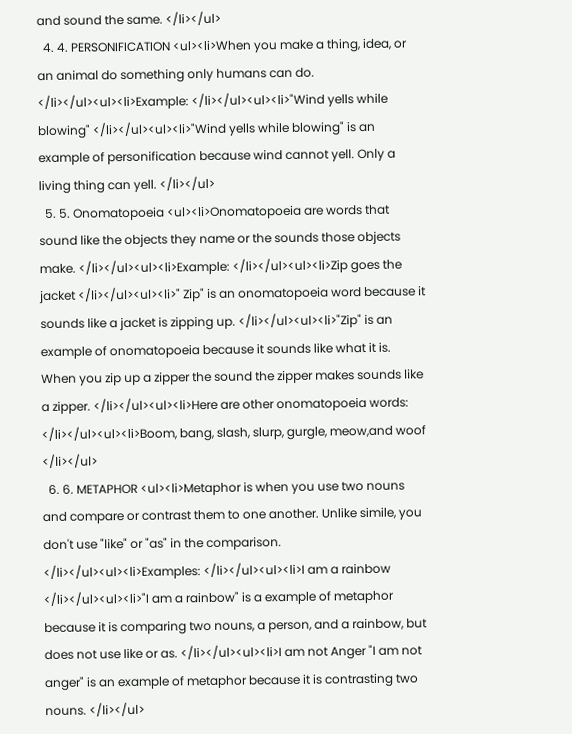and sound the same. </li></ul>
  4. 4. PERSONIFICATION <ul><li>When you make a thing, idea, or an animal do something only humans can do. </li></ul><ul><li>Example: </li></ul><ul><li>"Wind yells while blowing" </li></ul><ul><li>"Wind yells while blowing" is an example of personification because wind cannot yell. Only a living thing can yell. </li></ul>
  5. 5. Onomatopoeia <ul><li>Onomatopoeia are words that sound like the objects they name or the sounds those objects make. </li></ul><ul><li>Example: </li></ul><ul><li>Zip goes the jacket </li></ul><ul><li>" Zip" is an onomatopoeia word because it sounds like a jacket is zipping up. </li></ul><ul><li>"Zip" is an example of onomatopoeia because it sounds like what it is. When you zip up a zipper the sound the zipper makes sounds like a zipper. </li></ul><ul><li>Here are other onomatopoeia words: </li></ul><ul><li>Boom, bang, slash, slurp, gurgle, meow,and woof </li></ul>
  6. 6. METAPHOR <ul><li>Metaphor is when you use two nouns and compare or contrast them to one another. Unlike simile, you don't use "like" or "as" in the comparison. </li></ul><ul><li>Examples: </li></ul><ul><li>I am a rainbow </li></ul><ul><li>"I am a rainbow" is a example of metaphor because it is comparing two nouns, a person, and a rainbow, but does not use like or as. </li></ul><ul><li>I am not Anger "I am not anger" is an example of metaphor because it is contrasting two nouns. </li></ul>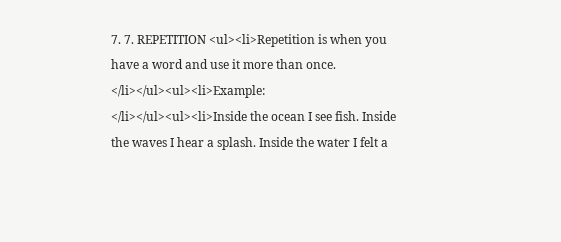7. 7. REPETITION <ul><li>Repetition is when you have a word and use it more than once. </li></ul><ul><li>Example: </li></ul><ul><li>Inside the ocean I see fish. Inside the waves I hear a splash. Inside the water I felt a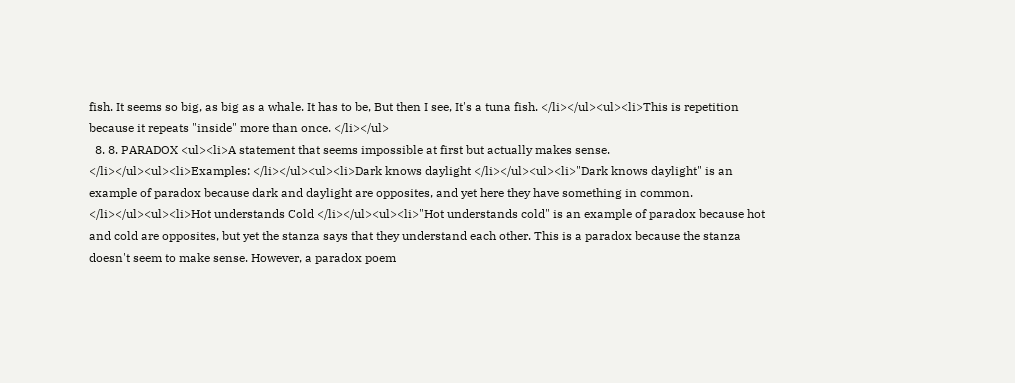fish. It seems so big, as big as a whale. It has to be, But then I see, It's a tuna fish. </li></ul><ul><li>This is repetition because it repeats "inside" more than once. </li></ul>
  8. 8. PARADOX <ul><li>A statement that seems impossible at first but actually makes sense. </li></ul><ul><li>Examples: </li></ul><ul><li>Dark knows daylight </li></ul><ul><li>"Dark knows daylight" is an example of paradox because dark and daylight are opposites, and yet here they have something in common. </li></ul><ul><li>Hot understands Cold </li></ul><ul><li>"Hot understands cold" is an example of paradox because hot and cold are opposites, but yet the stanza says that they understand each other. This is a paradox because the stanza doesn't seem to make sense. However, a paradox poem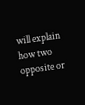will explain how two opposite or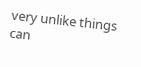very unlike things can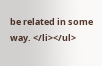be related in some way. </li></ul>